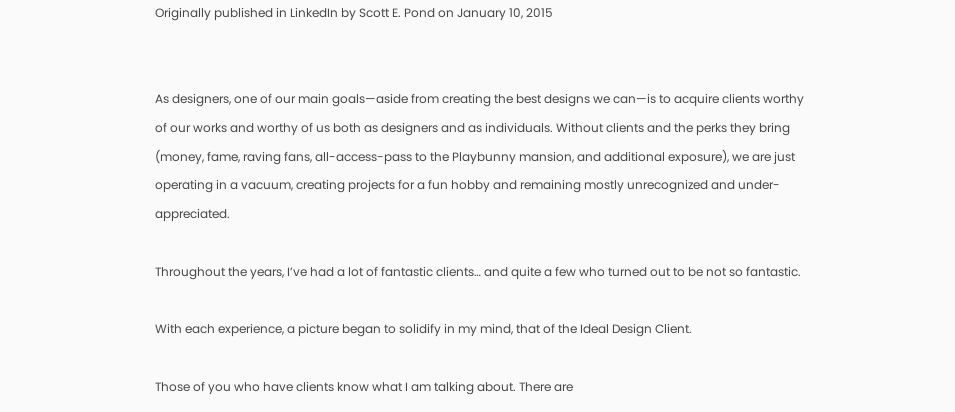Originally published in LinkedIn by Scott E. Pond on January 10, 2015


As designers, one of our main goals—aside from creating the best designs we can—is to acquire clients worthy of our works and worthy of us both as designers and as individuals. Without clients and the perks they bring (money, fame, raving fans, all-access-pass to the Playbunny mansion, and additional exposure), we are just operating in a vacuum, creating projects for a fun hobby and remaining mostly unrecognized and under-appreciated.

Throughout the years, I’ve had a lot of fantastic clients… and quite a few who turned out to be not so fantastic.

With each experience, a picture began to solidify in my mind, that of the Ideal Design Client.

Those of you who have clients know what I am talking about. There are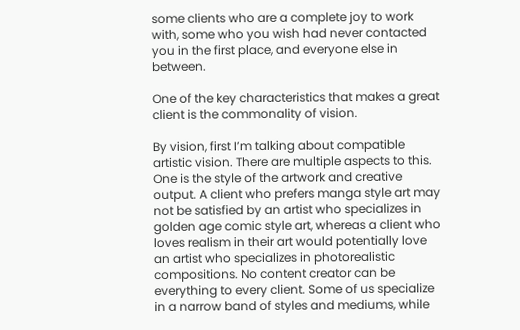some clients who are a complete joy to work with, some who you wish had never contacted you in the first place, and everyone else in between.

One of the key characteristics that makes a great client is the commonality of vision.

By vision, first I’m talking about compatible artistic vision. There are multiple aspects to this. One is the style of the artwork and creative output. A client who prefers manga style art may not be satisfied by an artist who specializes in golden age comic style art, whereas a client who loves realism in their art would potentially love an artist who specializes in photorealistic compositions. No content creator can be everything to every client. Some of us specialize in a narrow band of styles and mediums, while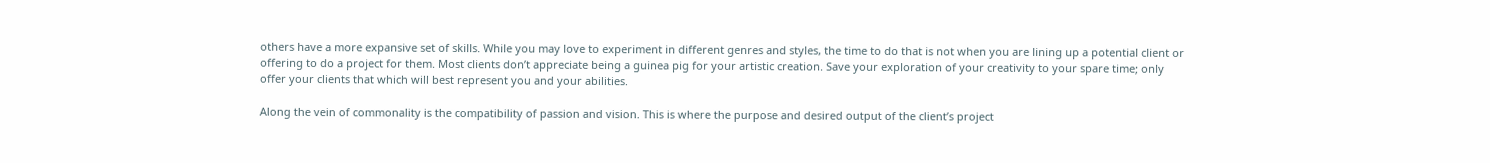others have a more expansive set of skills. While you may love to experiment in different genres and styles, the time to do that is not when you are lining up a potential client or offering to do a project for them. Most clients don’t appreciate being a guinea pig for your artistic creation. Save your exploration of your creativity to your spare time; only offer your clients that which will best represent you and your abilities.

Along the vein of commonality is the compatibility of passion and vision. This is where the purpose and desired output of the client’s project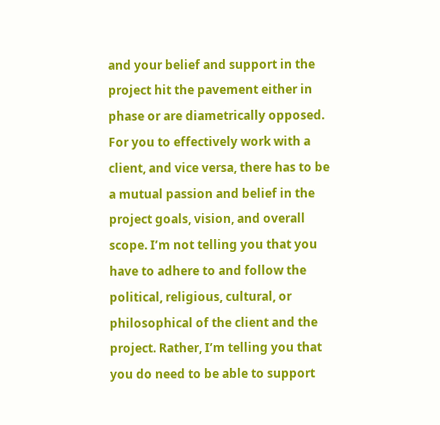and your belief and support in the project hit the pavement either in phase or are diametrically opposed. For you to effectively work with a client, and vice versa, there has to be a mutual passion and belief in the project goals, vision, and overall scope. I’m not telling you that you have to adhere to and follow the political, religious, cultural, or philosophical of the client and the project. Rather, I’m telling you that you do need to be able to support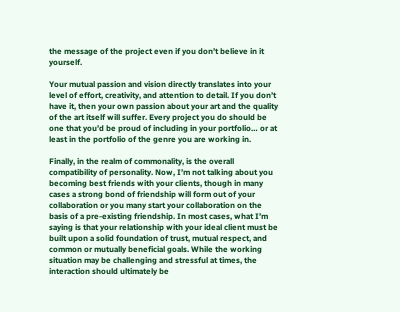the message of the project even if you don’t believe in it yourself.

Your mutual passion and vision directly translates into your level of effort, creativity, and attention to detail. If you don’t have it, then your own passion about your art and the quality of the art itself will suffer. Every project you do should be one that you’d be proud of including in your portfolio… or at least in the portfolio of the genre you are working in.

Finally, in the realm of commonality, is the overall compatibility of personality. Now, I’m not talking about you becoming best friends with your clients, though in many cases a strong bond of friendship will form out of your collaboration or you many start your collaboration on the basis of a pre-existing friendship. In most cases, what I’m saying is that your relationship with your ideal client must be built upon a solid foundation of trust, mutual respect, and common or mutually beneficial goals. While the working situation may be challenging and stressful at times, the interaction should ultimately be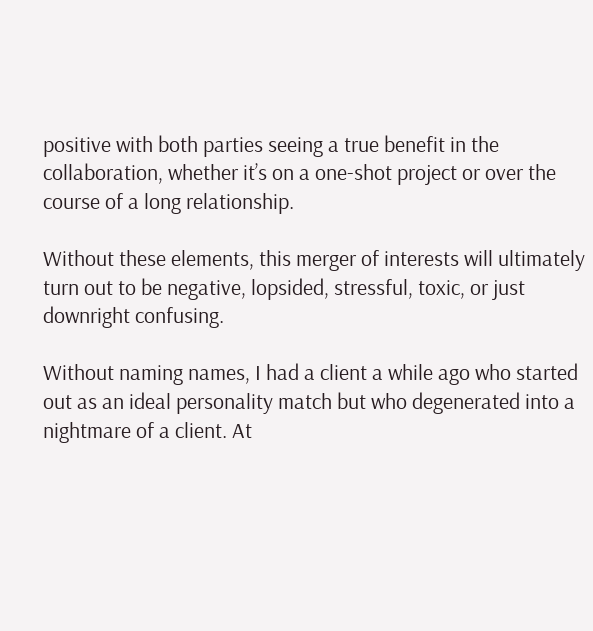positive with both parties seeing a true benefit in the collaboration, whether it’s on a one-shot project or over the course of a long relationship.

Without these elements, this merger of interests will ultimately turn out to be negative, lopsided, stressful, toxic, or just downright confusing.

Without naming names, I had a client a while ago who started out as an ideal personality match but who degenerated into a nightmare of a client. At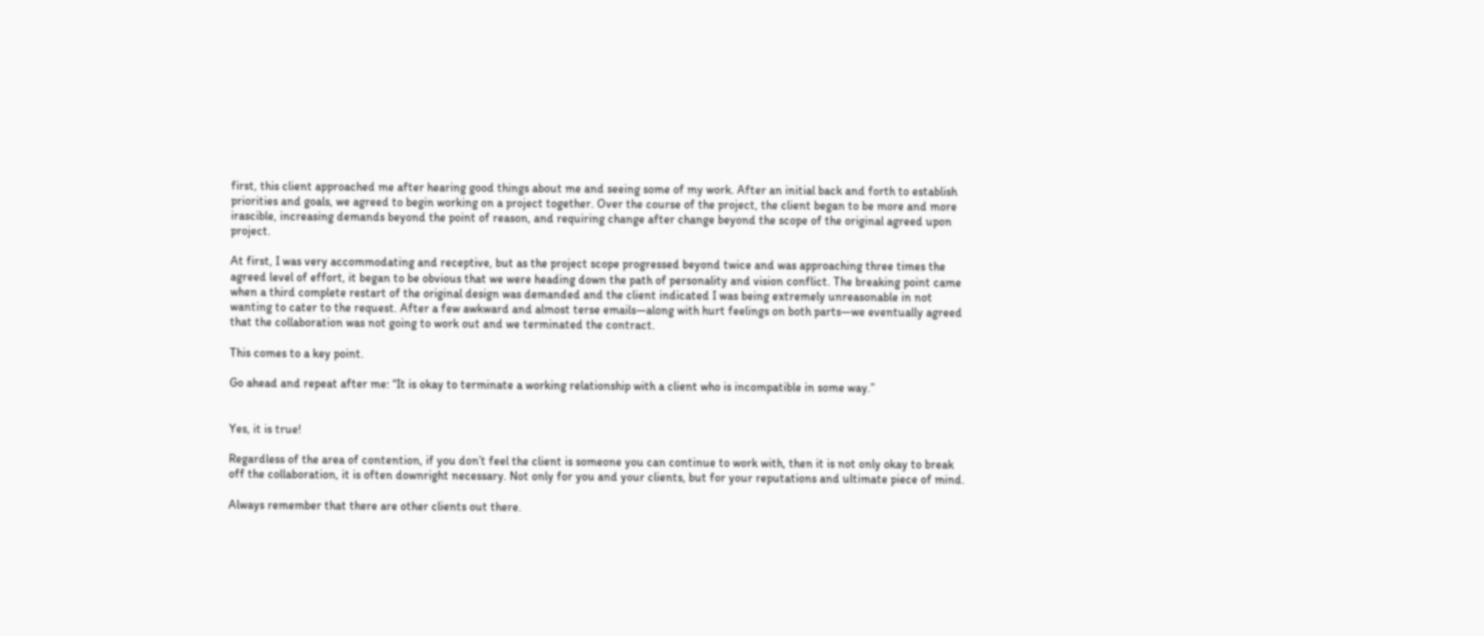first, this client approached me after hearing good things about me and seeing some of my work. After an initial back and forth to establish priorities and goals, we agreed to begin working on a project together. Over the course of the project, the client began to be more and more irascible, increasing demands beyond the point of reason, and requiring change after change beyond the scope of the original agreed upon project.

At first, I was very accommodating and receptive, but as the project scope progressed beyond twice and was approaching three times the agreed level of effort, it began to be obvious that we were heading down the path of personality and vision conflict. The breaking point came when a third complete restart of the original design was demanded and the client indicated I was being extremely unreasonable in not wanting to cater to the request. After a few awkward and almost terse emails—along with hurt feelings on both parts—we eventually agreed that the collaboration was not going to work out and we terminated the contract.

This comes to a key point.

Go ahead and repeat after me: “It is okay to terminate a working relationship with a client who is incompatible in some way.”


Yes, it is true!

Regardless of the area of contention, if you don’t feel the client is someone you can continue to work with, then it is not only okay to break off the collaboration, it is often downright necessary. Not only for you and your clients, but for your reputations and ultimate piece of mind.

Always remember that there are other clients out there.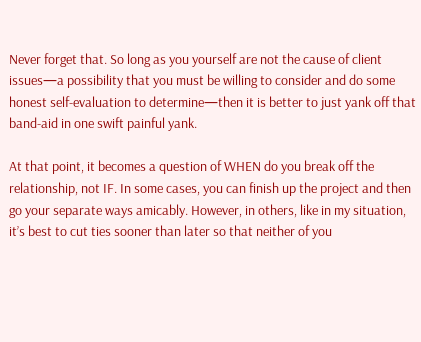Never forget that. So long as you yourself are not the cause of client issues—a possibility that you must be willing to consider and do some honest self-evaluation to determine—then it is better to just yank off that band-aid in one swift painful yank.

At that point, it becomes a question of WHEN do you break off the relationship, not IF. In some cases, you can finish up the project and then go your separate ways amicably. However, in others, like in my situation, it’s best to cut ties sooner than later so that neither of you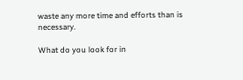waste any more time and efforts than is necessary.

What do you look for in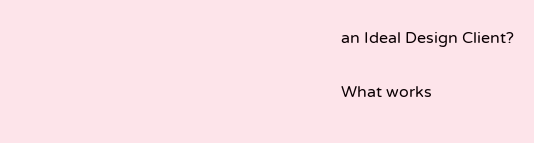an Ideal Design Client?

What works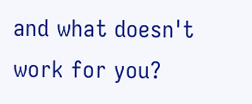and what doesn't work for you?